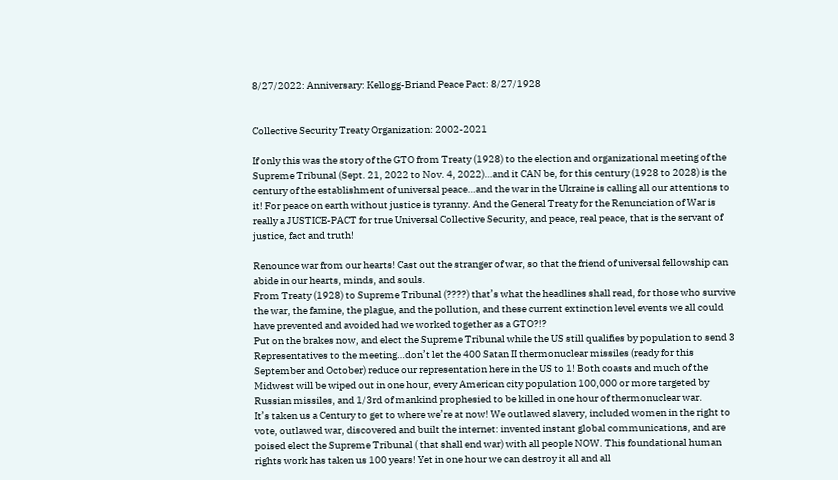8/27/2022: Anniversary: Kellogg-Briand Peace Pact: 8/27/1928


Collective Security Treaty Organization: 2002-2021

If only this was the story of the GTO from Treaty (1928) to the election and organizational meeting of the Supreme Tribunal (Sept. 21, 2022 to Nov. 4, 2022)…and it CAN be, for this century (1928 to 2028) is the century of the establishment of universal peace…and the war in the Ukraine is calling all our attentions to it! For peace on earth without justice is tyranny. And the General Treaty for the Renunciation of War is really a JUSTICE-PACT for true Universal Collective Security, and peace, real peace, that is the servant of justice, fact and truth!

Renounce war from our hearts! Cast out the stranger of war, so that the friend of universal fellowship can abide in our hearts, minds, and souls.
From Treaty (1928) to Supreme Tribunal (????) that’s what the headlines shall read, for those who survive the war, the famine, the plague, and the pollution, and these current extinction level events we all could have prevented and avoided had we worked together as a GTO?!?
Put on the brakes now, and elect the Supreme Tribunal while the US still qualifies by population to send 3 Representatives to the meeting…don’t let the 400 Satan II thermonuclear missiles (ready for this September and October) reduce our representation here in the US to 1! Both coasts and much of the Midwest will be wiped out in one hour, every American city population 100,000 or more targeted by Russian missiles, and 1/3rd of mankind prophesied to be killed in one hour of thermonuclear war.
It’s taken us a Century to get to where we’re at now! We outlawed slavery, included women in the right to vote, outlawed war, discovered and built the internet: invented instant global communications, and are poised elect the Supreme Tribunal ( that shall end war) with all people NOW. This foundational human rights work has taken us 100 years! Yet in one hour we can destroy it all and all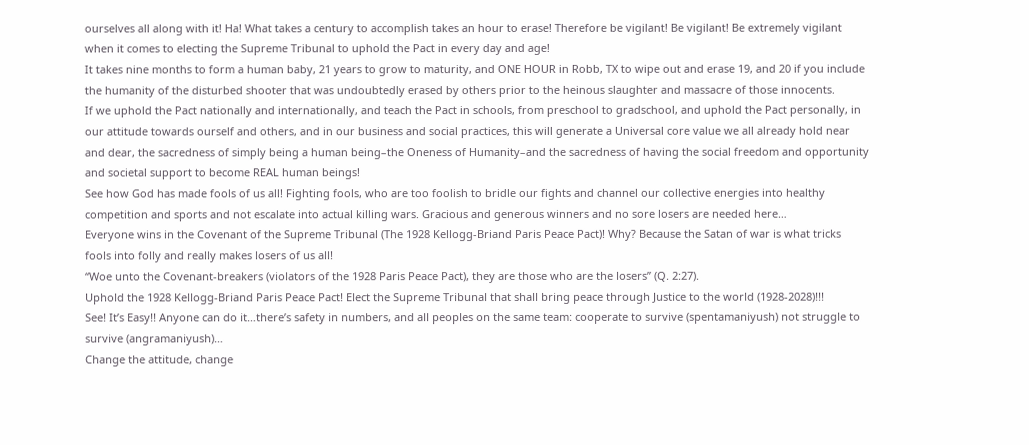ourselves all along with it! Ha! What takes a century to accomplish takes an hour to erase! Therefore be vigilant! Be vigilant! Be extremely vigilant when it comes to electing the Supreme Tribunal to uphold the Pact in every day and age!
It takes nine months to form a human baby, 21 years to grow to maturity, and ONE HOUR in Robb, TX to wipe out and erase 19, and 20 if you include the humanity of the disturbed shooter that was undoubtedly erased by others prior to the heinous slaughter and massacre of those innocents.
If we uphold the Pact nationally and internationally, and teach the Pact in schools, from preschool to gradschool, and uphold the Pact personally, in our attitude towards ourself and others, and in our business and social practices, this will generate a Universal core value we all already hold near and dear, the sacredness of simply being a human being–the Oneness of Humanity–and the sacredness of having the social freedom and opportunity and societal support to become REAL human beings!
See how God has made fools of us all! Fighting fools, who are too foolish to bridle our fights and channel our collective energies into healthy competition and sports and not escalate into actual killing wars. Gracious and generous winners and no sore losers are needed here…
Everyone wins in the Covenant of the Supreme Tribunal (The 1928 Kellogg-Briand Paris Peace Pact)! Why? Because the Satan of war is what tricks fools into folly and really makes losers of us all!
“Woe unto the Covenant-breakers (violators of the 1928 Paris Peace Pact), they are those who are the losers” (Q. 2:27).
Uphold the 1928 Kellogg-Briand Paris Peace Pact! Elect the Supreme Tribunal that shall bring peace through Justice to the world (1928-2028)!!!
See! It’s Easy!! Anyone can do it…there’s safety in numbers, and all peoples on the same team: cooperate to survive (spentamaniyush) not struggle to survive (angramaniyush)…
Change the attitude, change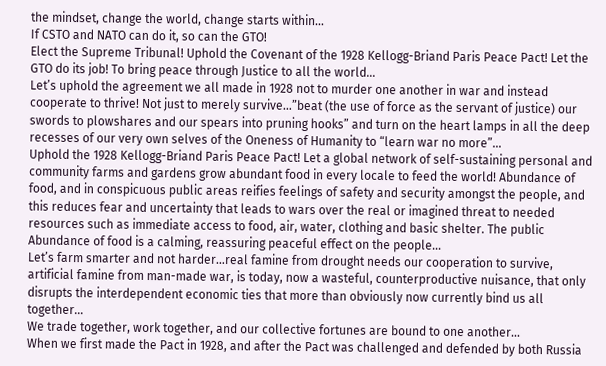the mindset, change the world, change starts within…
If CSTO and NATO can do it, so can the GTO!
Elect the Supreme Tribunal! Uphold the Covenant of the 1928 Kellogg-Briand Paris Peace Pact! Let the GTO do its job! To bring peace through Justice to all the world…
Let’s uphold the agreement we all made in 1928 not to murder one another in war and instead cooperate to thrive! Not just to merely survive…”beat (the use of force as the servant of justice) our swords to plowshares and our spears into pruning hooks” and turn on the heart lamps in all the deep recesses of our very own selves of the Oneness of Humanity to “learn war no more”…
Uphold the 1928 Kellogg-Briand Paris Peace Pact! Let a global network of self-sustaining personal and community farms and gardens grow abundant food in every locale to feed the world! Abundance of food, and in conspicuous public areas reifies feelings of safety and security amongst the people, and this reduces fear and uncertainty that leads to wars over the real or imagined threat to needed resources such as immediate access to food, air, water, clothing and basic shelter. The public Abundance of food is a calming, reassuring peaceful effect on the people…
Let’s farm smarter and not harder…real famine from drought needs our cooperation to survive, artificial famine from man-made war, is today, now a wasteful, counterproductive nuisance, that only disrupts the interdependent economic ties that more than obviously now currently bind us all together…
We trade together, work together, and our collective fortunes are bound to one another…
When we first made the Pact in 1928, and after the Pact was challenged and defended by both Russia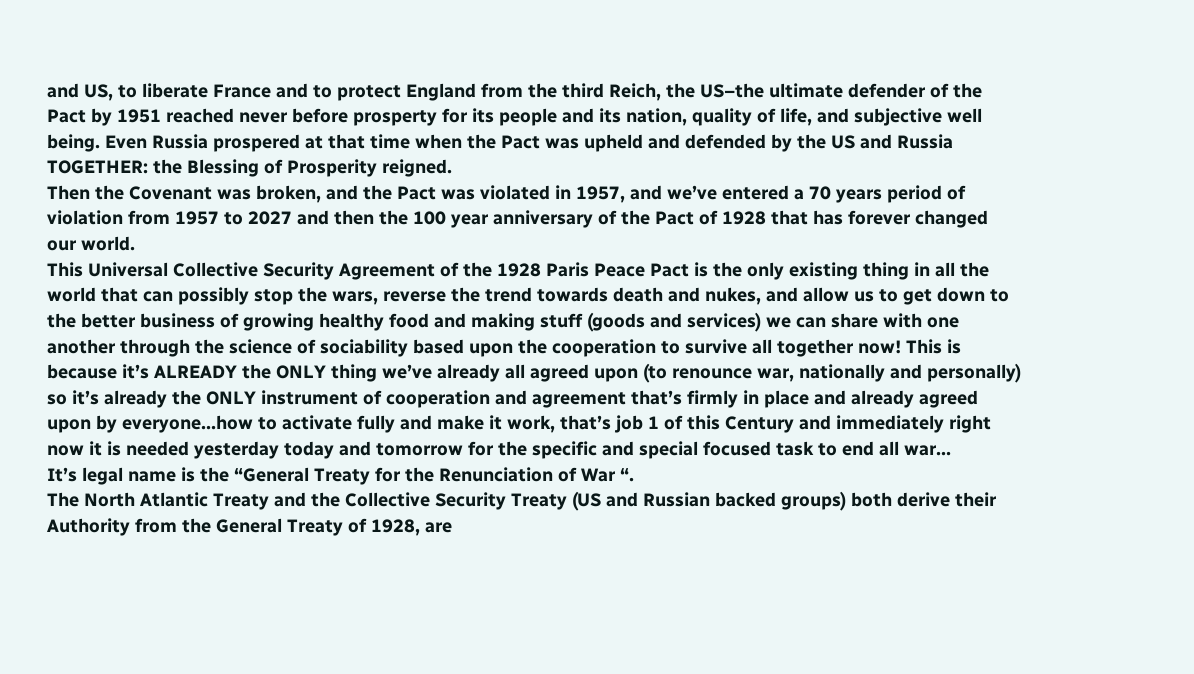and US, to liberate France and to protect England from the third Reich, the US–the ultimate defender of the Pact by 1951 reached never before prosperty for its people and its nation, quality of life, and subjective well being. Even Russia prospered at that time when the Pact was upheld and defended by the US and Russia TOGETHER: the Blessing of Prosperity reigned.
Then the Covenant was broken, and the Pact was violated in 1957, and we’ve entered a 70 years period of violation from 1957 to 2027 and then the 100 year anniversary of the Pact of 1928 that has forever changed our world.
This Universal Collective Security Agreement of the 1928 Paris Peace Pact is the only existing thing in all the world that can possibly stop the wars, reverse the trend towards death and nukes, and allow us to get down to the better business of growing healthy food and making stuff (goods and services) we can share with one another through the science of sociability based upon the cooperation to survive all together now! This is because it’s ALREADY the ONLY thing we’ve already all agreed upon (to renounce war, nationally and personally) so it’s already the ONLY instrument of cooperation and agreement that’s firmly in place and already agreed upon by everyone…how to activate fully and make it work, that’s job 1 of this Century and immediately right now it is needed yesterday today and tomorrow for the specific and special focused task to end all war…
It’s legal name is the “General Treaty for the Renunciation of War “.
The North Atlantic Treaty and the Collective Security Treaty (US and Russian backed groups) both derive their Authority from the General Treaty of 1928, are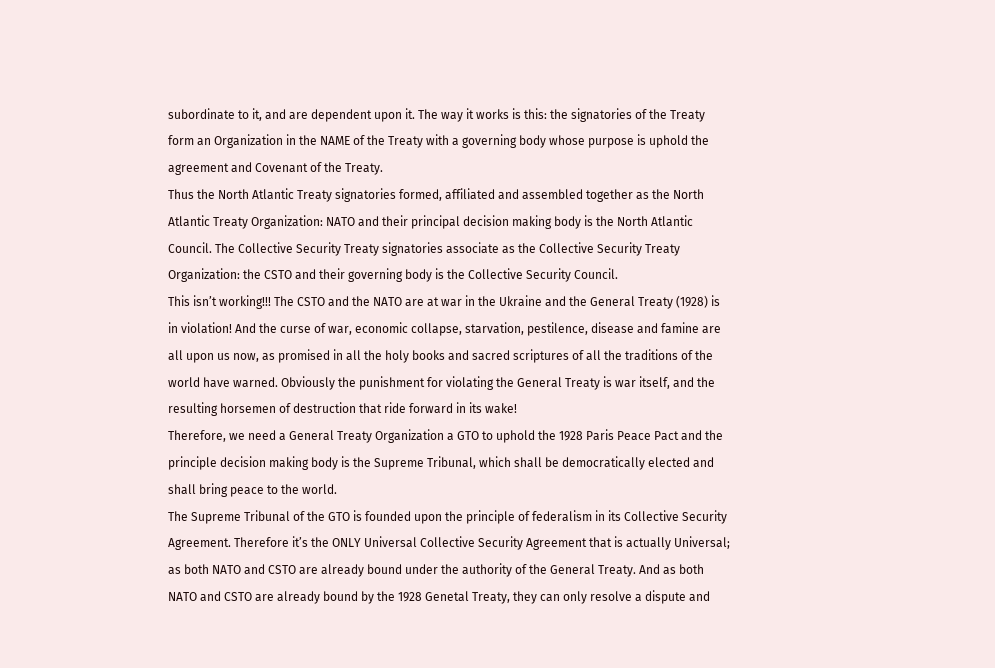subordinate to it, and are dependent upon it. The way it works is this: the signatories of the Treaty form an Organization in the NAME of the Treaty with a governing body whose purpose is uphold the agreement and Covenant of the Treaty.
Thus the North Atlantic Treaty signatories formed, affiliated and assembled together as the North Atlantic Treaty Organization: NATO and their principal decision making body is the North Atlantic Council. The Collective Security Treaty signatories associate as the Collective Security Treaty Organization: the CSTO and their governing body is the Collective Security Council.
This isn’t working!!! The CSTO and the NATO are at war in the Ukraine and the General Treaty (1928) is in violation! And the curse of war, economic collapse, starvation, pestilence, disease and famine are all upon us now, as promised in all the holy books and sacred scriptures of all the traditions of the world have warned. Obviously the punishment for violating the General Treaty is war itself, and the resulting horsemen of destruction that ride forward in its wake!
Therefore, we need a General Treaty Organization a GTO to uphold the 1928 Paris Peace Pact and the principle decision making body is the Supreme Tribunal, which shall be democratically elected and shall bring peace to the world.
The Supreme Tribunal of the GTO is founded upon the principle of federalism in its Collective Security Agreement. Therefore it’s the ONLY Universal Collective Security Agreement that is actually Universal; as both NATO and CSTO are already bound under the authority of the General Treaty. And as both NATO and CSTO are already bound by the 1928 Genetal Treaty, they can only resolve a dispute and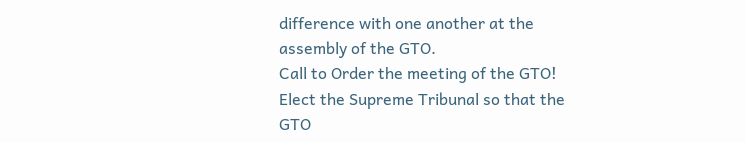difference with one another at the assembly of the GTO.
Call to Order the meeting of the GTO! Elect the Supreme Tribunal so that the GTO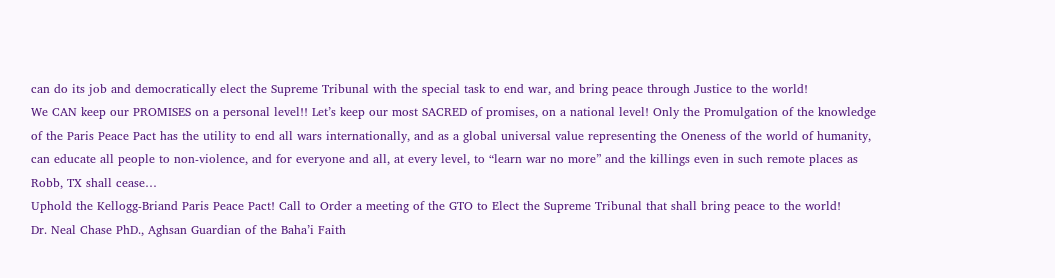can do its job and democratically elect the Supreme Tribunal with the special task to end war, and bring peace through Justice to the world!
We CAN keep our PROMISES on a personal level!! Let’s keep our most SACRED of promises, on a national level! Only the Promulgation of the knowledge of the Paris Peace Pact has the utility to end all wars internationally, and as a global universal value representing the Oneness of the world of humanity, can educate all people to non-violence, and for everyone and all, at every level, to “learn war no more” and the killings even in such remote places as Robb, TX shall cease…
Uphold the Kellogg-Briand Paris Peace Pact! Call to Order a meeting of the GTO to Elect the Supreme Tribunal that shall bring peace to the world!
Dr. Neal Chase PhD., Aghsan Guardian of the Baha’i Faith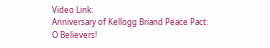Video Link:
Anniversary of Kellogg Briand Peace Pact: O Believers!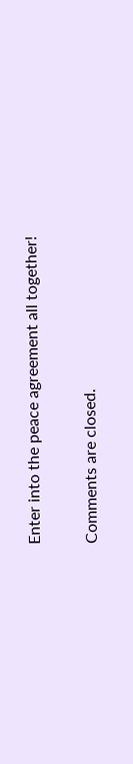Enter into the peace agreement all together!

Comments are closed.